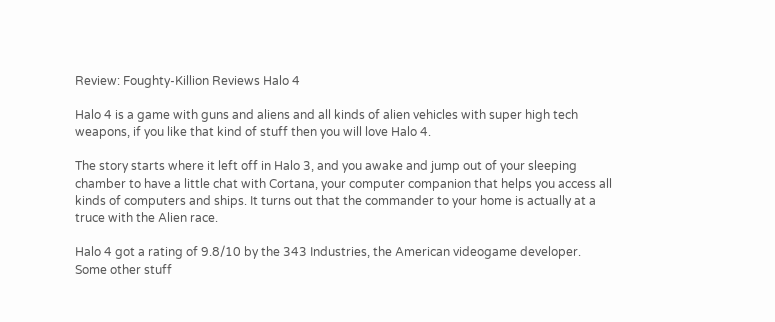Review: Foughty-Killion Reviews Halo 4

Halo 4 is a game with guns and aliens and all kinds of alien vehicles with super high tech weapons, if you like that kind of stuff then you will love Halo 4.

The story starts where it left off in Halo 3, and you awake and jump out of your sleeping chamber to have a little chat with Cortana, your computer companion that helps you access all kinds of computers and ships. It turns out that the commander to your home is actually at a truce with the Alien race.

Halo 4 got a rating of 9.8/10 by the 343 Industries, the American videogame developer. Some other stuff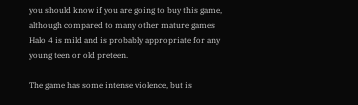you should know if you are going to buy this game, although compared to many other mature games Halo 4 is mild and is probably appropriate for any young teen or old preteen.

The game has some intense violence, but is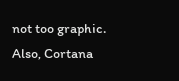not too graphic. Also, Cortana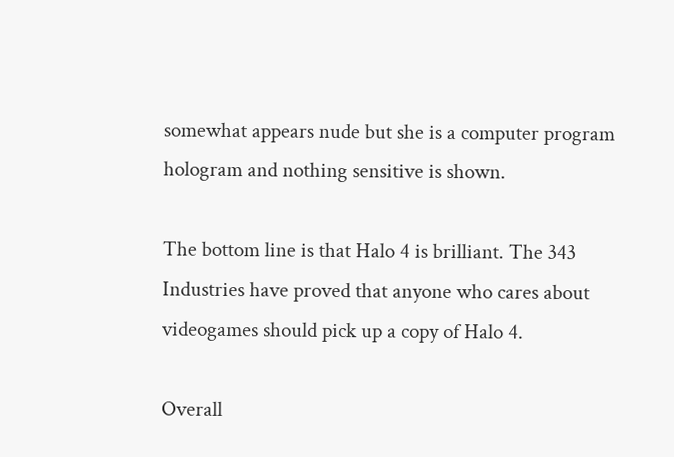somewhat appears nude but she is a computer program hologram and nothing sensitive is shown.

The bottom line is that Halo 4 is brilliant. The 343 Industries have proved that anyone who cares about videogames should pick up a copy of Halo 4.

Overall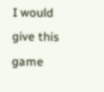I would give this game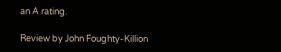an A rating.

Review by John Foughty-Killion